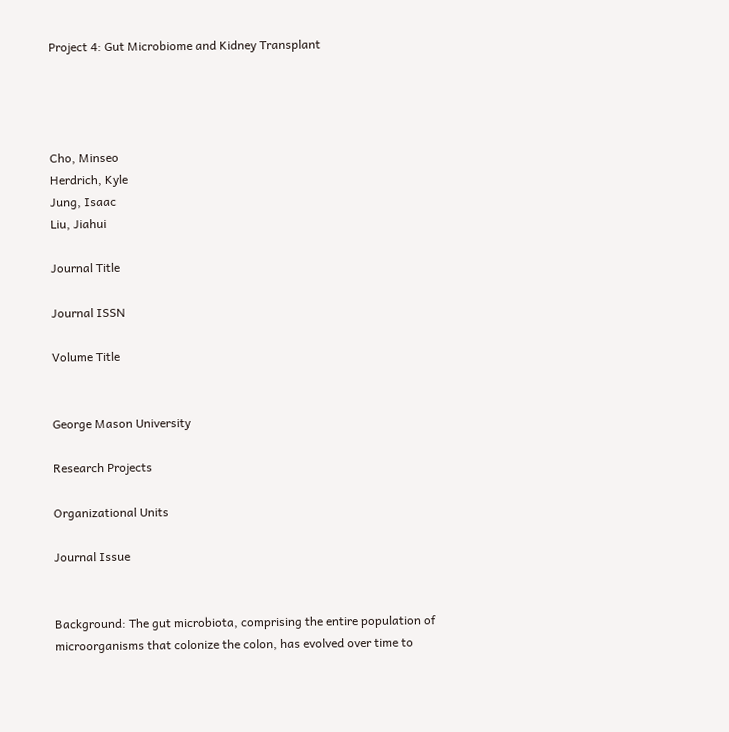Project 4: Gut Microbiome and Kidney Transplant




Cho, Minseo
Herdrich, Kyle
Jung, Isaac
Liu, Jiahui

Journal Title

Journal ISSN

Volume Title


George Mason University

Research Projects

Organizational Units

Journal Issue


Background: The gut microbiota, comprising the entire population of microorganisms that colonize the colon, has evolved over time to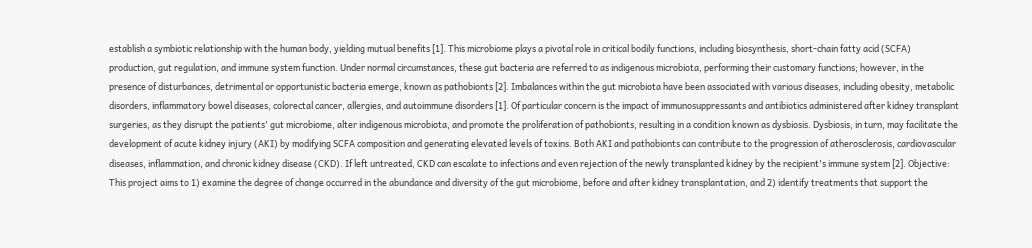establish a symbiotic relationship with the human body, yielding mutual benefits [1]. This microbiome plays a pivotal role in critical bodily functions, including biosynthesis, short-chain fatty acid (SCFA) production, gut regulation, and immune system function. Under normal circumstances, these gut bacteria are referred to as indigenous microbiota, performing their customary functions; however, in the presence of disturbances, detrimental or opportunistic bacteria emerge, known as pathobionts [2]. Imbalances within the gut microbiota have been associated with various diseases, including obesity, metabolic disorders, inflammatory bowel diseases, colorectal cancer, allergies, and autoimmune disorders [1]. Of particular concern is the impact of immunosuppressants and antibiotics administered after kidney transplant surgeries, as they disrupt the patients' gut microbiome, alter indigenous microbiota, and promote the proliferation of pathobionts, resulting in a condition known as dysbiosis. Dysbiosis, in turn, may facilitate the development of acute kidney injury (AKI) by modifying SCFA composition and generating elevated levels of toxins. Both AKI and pathobionts can contribute to the progression of atherosclerosis, cardiovascular diseases, inflammation, and chronic kidney disease (CKD). If left untreated, CKD can escalate to infections and even rejection of the newly transplanted kidney by the recipient's immune system [2]. Objective: This project aims to 1) examine the degree of change occurred in the abundance and diversity of the gut microbiome, before and after kidney transplantation, and 2) identify treatments that support the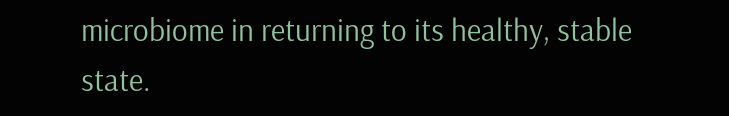microbiome in returning to its healthy, stable state.